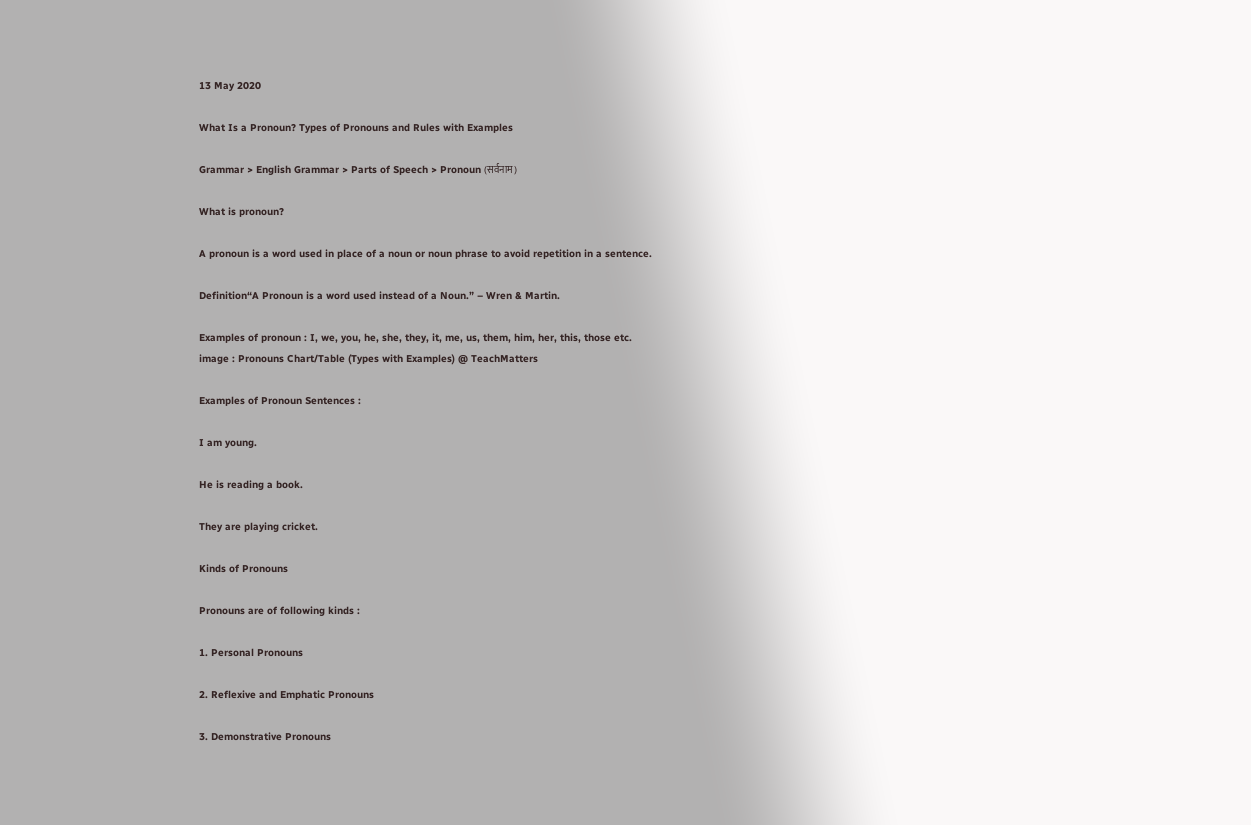13 May 2020

What Is a Pronoun? Types of Pronouns and Rules with Examples

Grammar > English Grammar > Parts of Speech > Pronoun (सर्वनाम)

What is pronoun?

A pronoun is a word used in place of a noun or noun phrase to avoid repetition in a sentence.

Definition“A Pronoun is a word used instead of a Noun.” – Wren & Martin.

Examples of pronoun : I, we, you, he, she, they, it, me, us, them, him, her, this, those etc.
image : Pronouns Chart/Table (Types with Examples) @ TeachMatters

Examples of Pronoun Sentences :

I am young.

He is reading a book.

They are playing cricket.

Kinds of Pronouns

Pronouns are of following kinds :

1. Personal Pronouns

2. Reflexive and Emphatic Pronouns

3. Demonstrative Pronouns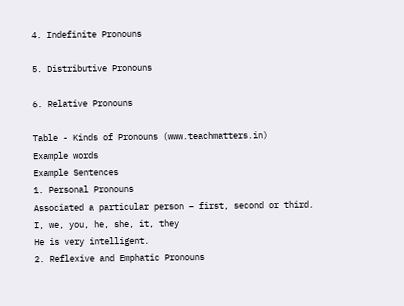4. Indefinite Pronouns

5. Distributive Pronouns

6. Relative Pronouns

Table - Kinds of Pronouns (www.teachmatters.in)
Example words
Example Sentences
1. Personal Pronouns
Associated a particular person – first, second or third.
I, we, you, he, she, it, they
He is very intelligent.
2. Reflexive and Emphatic Pronouns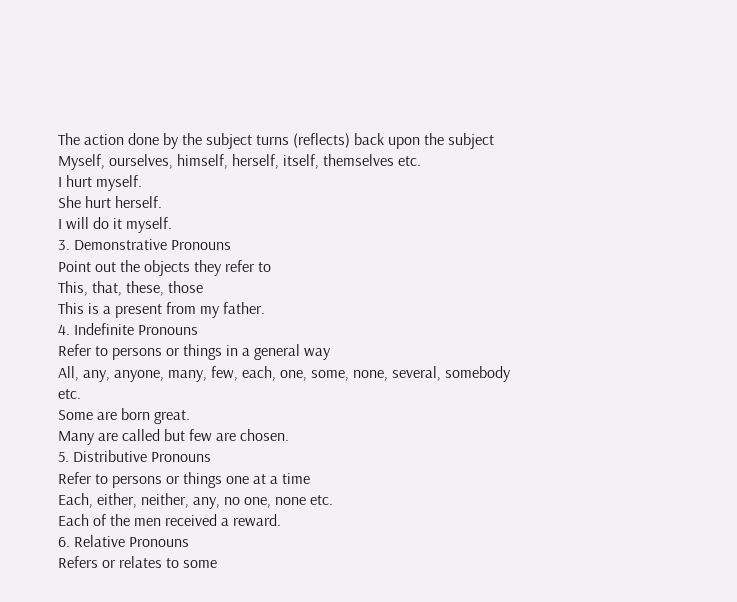The action done by the subject turns (reflects) back upon the subject
Myself, ourselves, himself, herself, itself, themselves etc.
I hurt myself.
She hurt herself.
I will do it myself.
3. Demonstrative Pronouns
Point out the objects they refer to
This, that, these, those
This is a present from my father.
4. Indefinite Pronouns
Refer to persons or things in a general way
All, any, anyone, many, few, each, one, some, none, several, somebody etc.
Some are born great.
Many are called but few are chosen.
5. Distributive Pronouns
Refer to persons or things one at a time
Each, either, neither, any, no one, none etc.
Each of the men received a reward.
6. Relative Pronouns
Refers or relates to some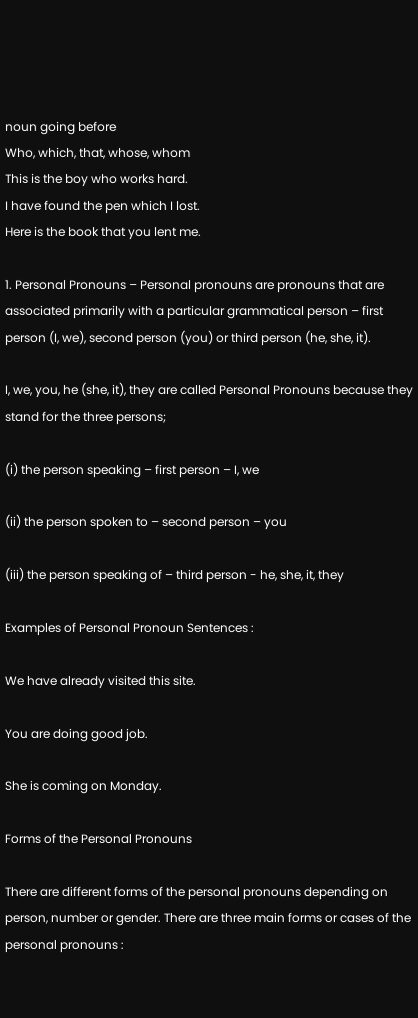noun going before
Who, which, that, whose, whom
This is the boy who works hard.
I have found the pen which I lost.
Here is the book that you lent me.

1. Personal Pronouns – Personal pronouns are pronouns that are associated primarily with a particular grammatical person – first person (I, we), second person (you) or third person (he, she, it).

I, we, you, he (she, it), they are called Personal Pronouns because they stand for the three persons;

(i) the person speaking – first person – I, we

(ii) the person spoken to – second person – you

(iii) the person speaking of – third person - he, she, it, they

Examples of Personal Pronoun Sentences :

We have already visited this site.

You are doing good job.

She is coming on Monday.

Forms of the Personal Pronouns

There are different forms of the personal pronouns depending on person, number or gender. There are three main forms or cases of the personal pronouns :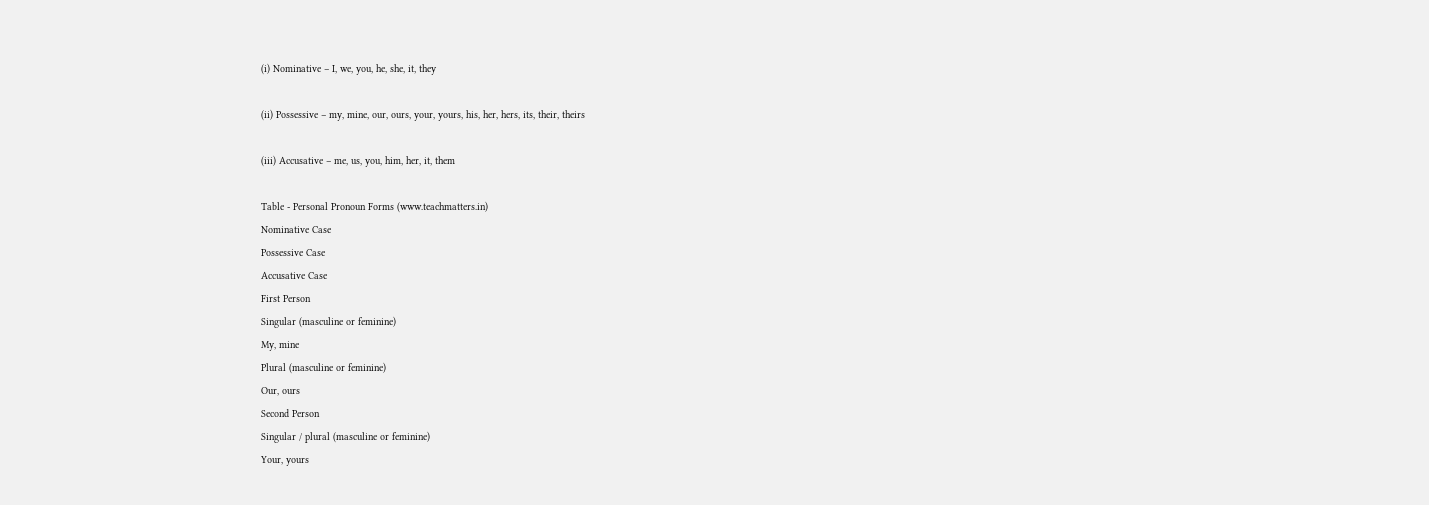(i) Nominative – I, we, you, he, she, it, they

(ii) Possessive – my, mine, our, ours, your, yours, his, her, hers, its, their, theirs

(iii) Accusative – me, us, you, him, her, it, them

Table - Personal Pronoun Forms (www.teachmatters.in)
Nominative Case
Possessive Case
Accusative Case
First Person
Singular (masculine or feminine)
My, mine
Plural (masculine or feminine)
Our, ours
Second Person
Singular / plural (masculine or feminine)
Your, yours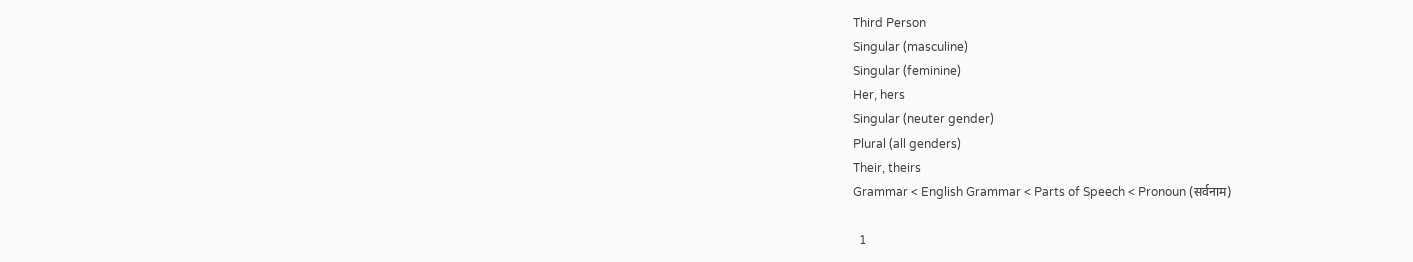Third Person
Singular (masculine)
Singular (feminine)
Her, hers
Singular (neuter gender)
Plural (all genders)
Their, theirs
Grammar < English Grammar < Parts of Speech < Pronoun (सर्वनाम)

  1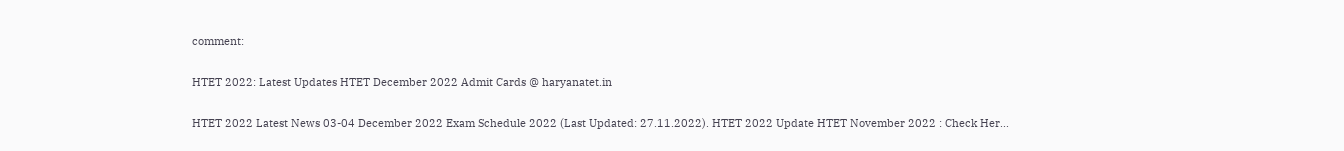comment:

HTET 2022: Latest Updates HTET December 2022 Admit Cards @ haryanatet.in

HTET 2022 Latest News 03-04 December 2022 Exam Schedule 2022 (Last Updated: 27.11.2022). HTET 2022 Update HTET November 2022 : Check Her...